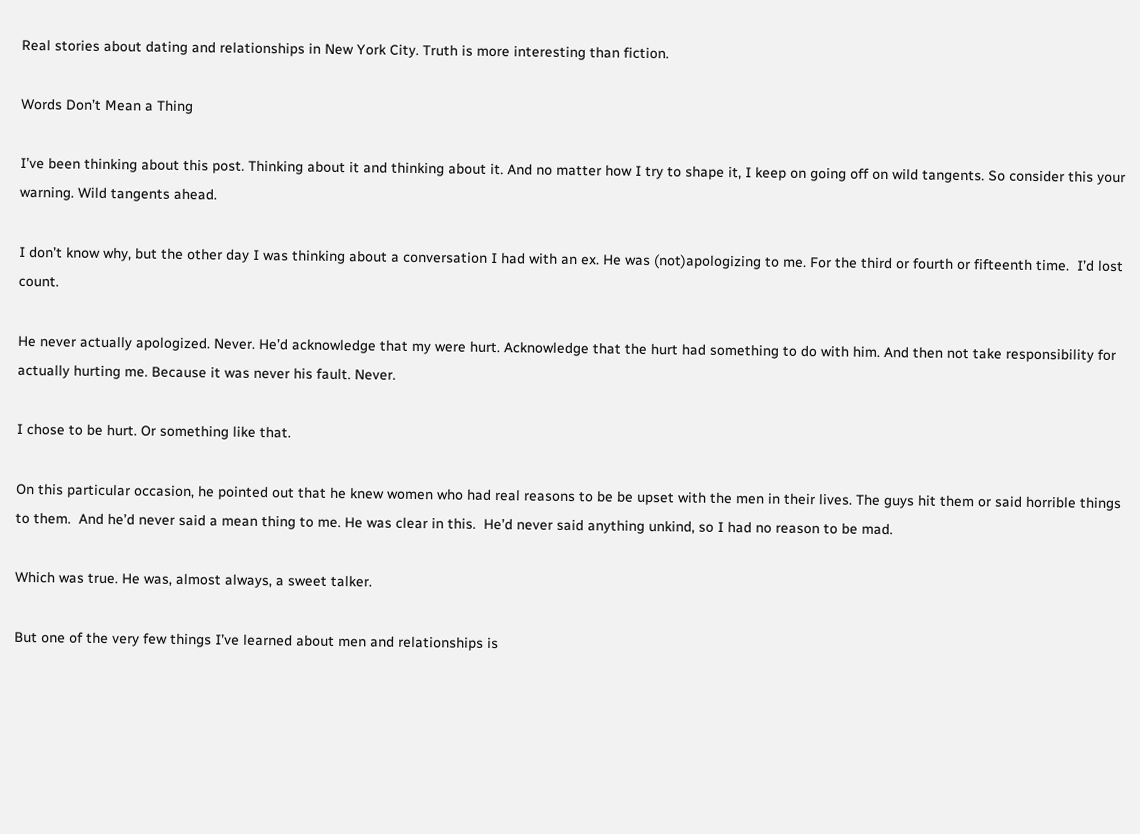Real stories about dating and relationships in New York City. Truth is more interesting than fiction.

Words Don’t Mean a Thing

I’ve been thinking about this post. Thinking about it and thinking about it. And no matter how I try to shape it, I keep on going off on wild tangents. So consider this your warning. Wild tangents ahead.

I don’t know why, but the other day I was thinking about a conversation I had with an ex. He was (not)apologizing to me. For the third or fourth or fifteenth time.  I’d lost count.

He never actually apologized. Never. He’d acknowledge that my were hurt. Acknowledge that the hurt had something to do with him. And then not take responsibility for actually hurting me. Because it was never his fault. Never.

I chose to be hurt. Or something like that.

On this particular occasion, he pointed out that he knew women who had real reasons to be be upset with the men in their lives. The guys hit them or said horrible things to them.  And he’d never said a mean thing to me. He was clear in this.  He’d never said anything unkind, so I had no reason to be mad.

Which was true. He was, almost always, a sweet talker.

But one of the very few things I’ve learned about men and relationships is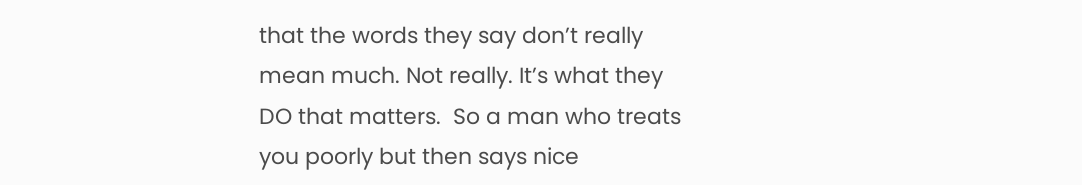that the words they say don’t really mean much. Not really. It’s what they DO that matters.  So a man who treats you poorly but then says nice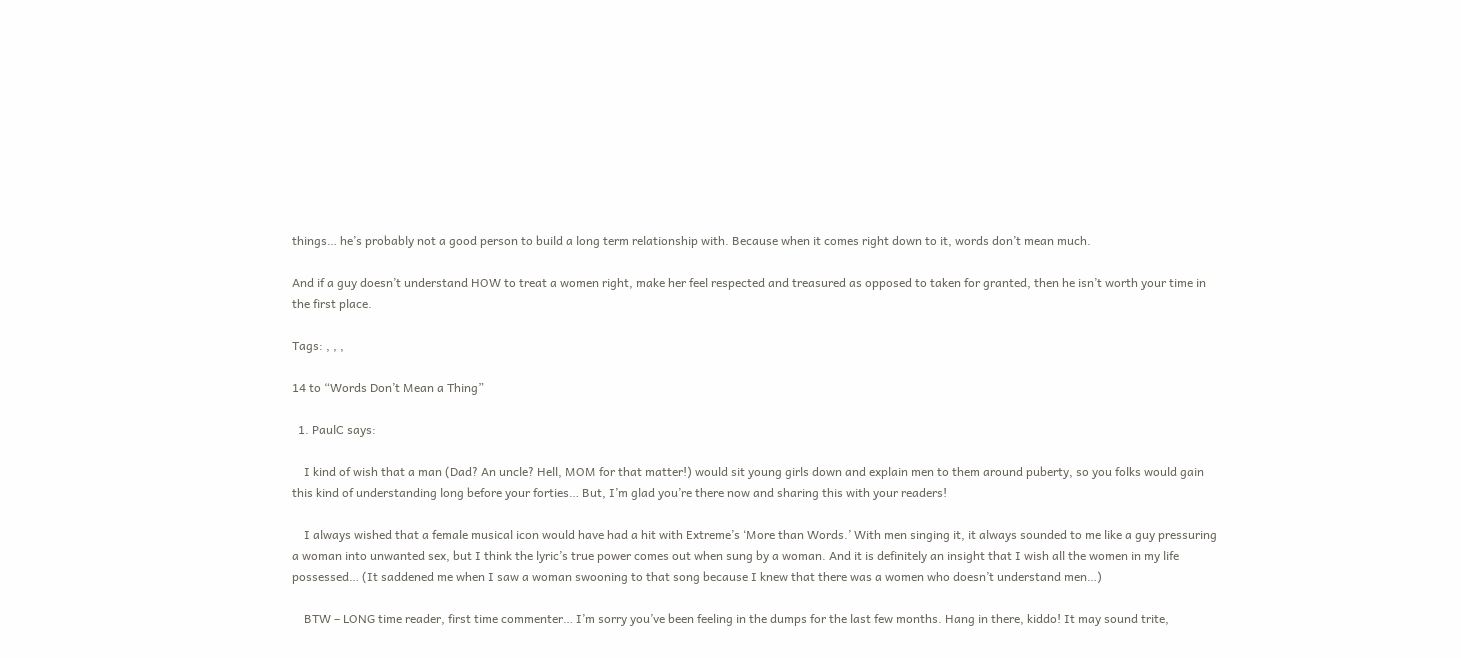things… he’s probably not a good person to build a long term relationship with. Because when it comes right down to it, words don’t mean much.

And if a guy doesn’t understand HOW to treat a women right, make her feel respected and treasured as opposed to taken for granted, then he isn’t worth your time in the first place.

Tags: , , ,

14 to “Words Don’t Mean a Thing”

  1. PaulC says:

    I kind of wish that a man (Dad? An uncle? Hell, MOM for that matter!) would sit young girls down and explain men to them around puberty, so you folks would gain this kind of understanding long before your forties… But, I’m glad you’re there now and sharing this with your readers!

    I always wished that a female musical icon would have had a hit with Extreme’s ‘More than Words.’ With men singing it, it always sounded to me like a guy pressuring a woman into unwanted sex, but I think the lyric’s true power comes out when sung by a woman. And it is definitely an insight that I wish all the women in my life possessed… (It saddened me when I saw a woman swooning to that song because I knew that there was a women who doesn’t understand men…)

    BTW – LONG time reader, first time commenter… I’m sorry you’ve been feeling in the dumps for the last few months. Hang in there, kiddo! It may sound trite,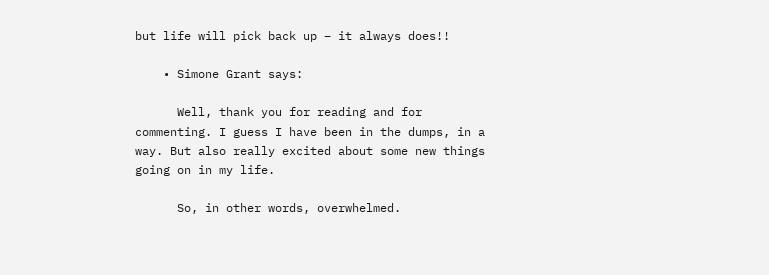but life will pick back up – it always does!!

    • Simone Grant says:

      Well, thank you for reading and for commenting. I guess I have been in the dumps, in a way. But also really excited about some new things going on in my life.

      So, in other words, overwhelmed.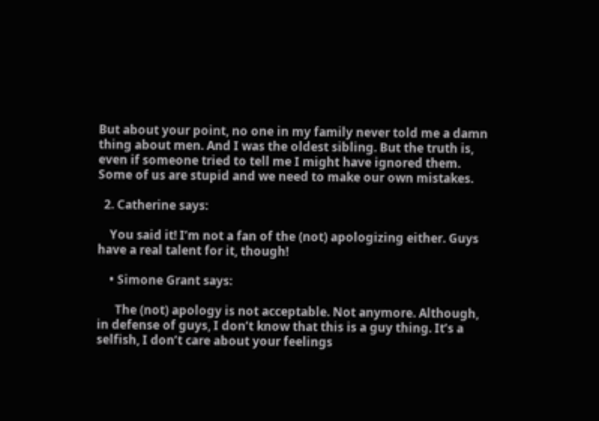But about your point, no one in my family never told me a damn thing about men. And I was the oldest sibling. But the truth is, even if someone tried to tell me I might have ignored them. Some of us are stupid and we need to make our own mistakes.

  2. Catherine says:

    You said it! I’m not a fan of the (not) apologizing either. Guys have a real talent for it, though!

    • Simone Grant says:

      The (not) apology is not acceptable. Not anymore. Although, in defense of guys, I don’t know that this is a guy thing. It’s a selfish, I don’t care about your feelings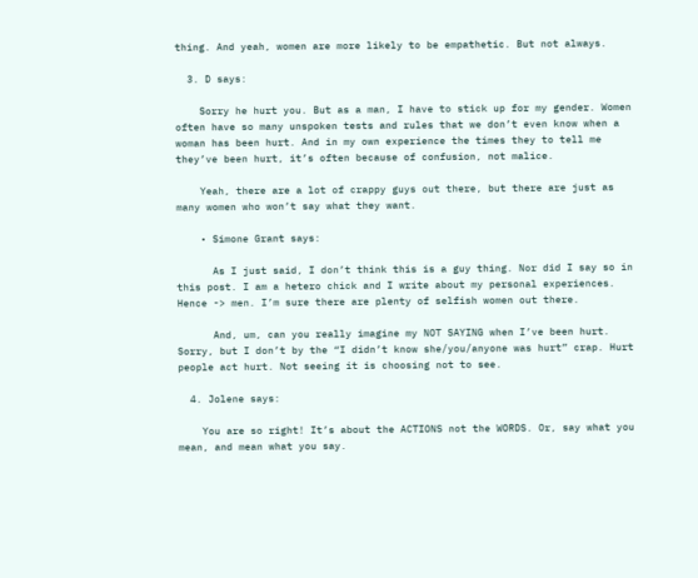thing. And yeah, women are more likely to be empathetic. But not always.

  3. D says:

    Sorry he hurt you. But as a man, I have to stick up for my gender. Women often have so many unspoken tests and rules that we don’t even know when a woman has been hurt. And in my own experience the times they to tell me they’ve been hurt, it’s often because of confusion, not malice.

    Yeah, there are a lot of crappy guys out there, but there are just as many women who won’t say what they want.

    • Simone Grant says:

      As I just said, I don’t think this is a guy thing. Nor did I say so in this post. I am a hetero chick and I write about my personal experiences. Hence -> men. I’m sure there are plenty of selfish women out there.

      And, um, can you really imagine my NOT SAYING when I’ve been hurt. Sorry, but I don’t by the “I didn’t know she/you/anyone was hurt” crap. Hurt people act hurt. Not seeing it is choosing not to see.

  4. Jolene says:

    You are so right! It’s about the ACTIONS not the WORDS. Or, say what you mean, and mean what you say.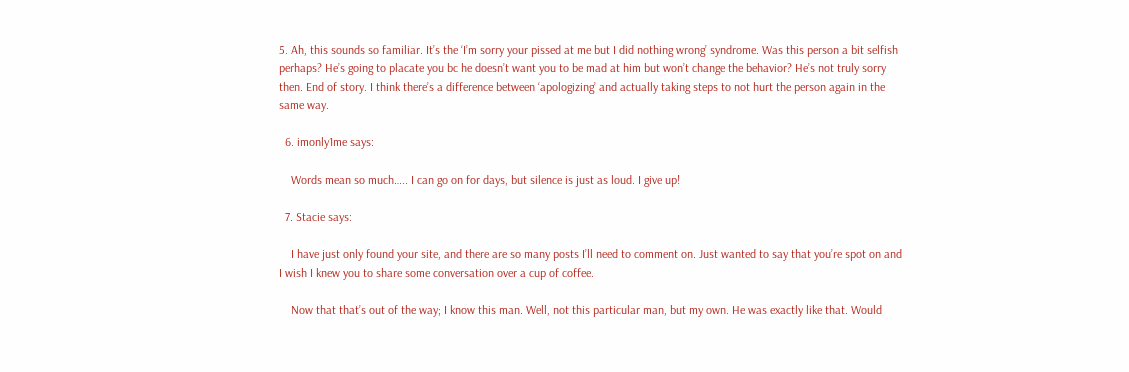5. Ah, this sounds so familiar. It’s the ‘I’m sorry your pissed at me but I did nothing wrong’ syndrome. Was this person a bit selfish perhaps? He’s going to placate you bc he doesn’t want you to be mad at him but won’t change the behavior? He’s not truly sorry then. End of story. I think there’s a difference between ‘apologizing’ and actually taking steps to not hurt the person again in the same way.

  6. imonly1me says:

    Words mean so much….. I can go on for days, but silence is just as loud. I give up!

  7. Stacie says:

    I have just only found your site, and there are so many posts I’ll need to comment on. Just wanted to say that you’re spot on and I wish I knew you to share some conversation over a cup of coffee.

    Now that that’s out of the way; I know this man. Well, not this particular man, but my own. He was exactly like that. Would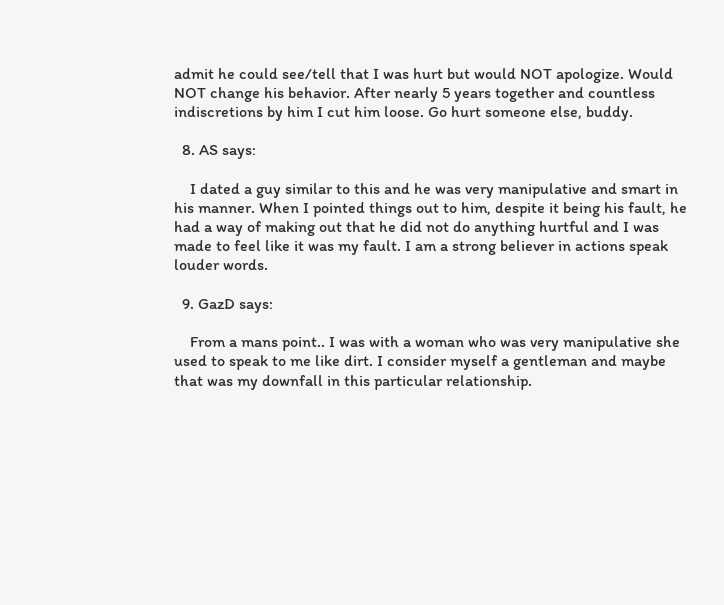admit he could see/tell that I was hurt but would NOT apologize. Would NOT change his behavior. After nearly 5 years together and countless indiscretions by him I cut him loose. Go hurt someone else, buddy.

  8. AS says:

    I dated a guy similar to this and he was very manipulative and smart in his manner. When I pointed things out to him, despite it being his fault, he had a way of making out that he did not do anything hurtful and I was made to feel like it was my fault. I am a strong believer in actions speak louder words.

  9. GazD says:

    From a mans point.. I was with a woman who was very manipulative she used to speak to me like dirt. I consider myself a gentleman and maybe that was my downfall in this particular relationship.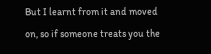But I learnt from it and moved on, so if someone treats you the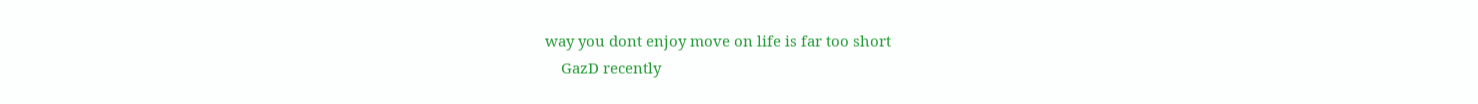way you dont enjoy move on life is far too short
    GazD recently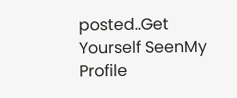posted..Get Yourself SeenMy Profile